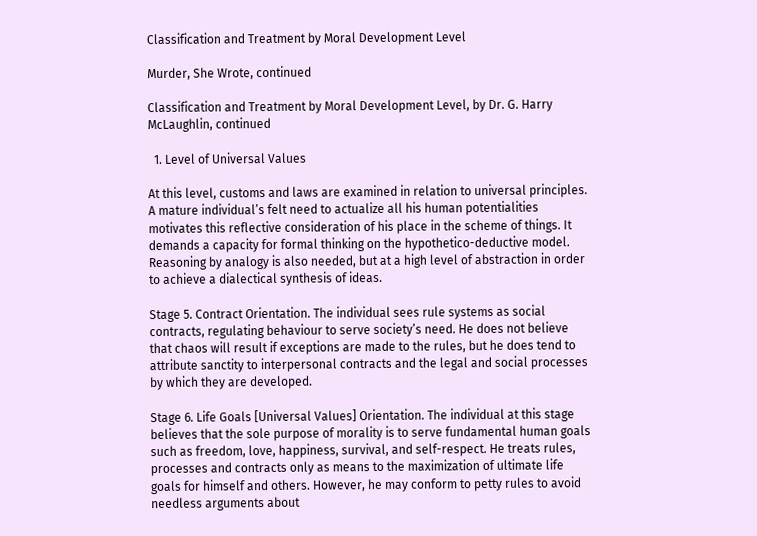Classification and Treatment by Moral Development Level

Murder, She Wrote, continued

Classification and Treatment by Moral Development Level, by Dr. G. Harry McLaughlin, continued

  1. Level of Universal Values

At this level, customs and laws are examined in relation to universal principles. A mature individual’s felt need to actualize all his human potentialities motivates this reflective consideration of his place in the scheme of things. It demands a capacity for formal thinking on the hypothetico-deductive model. Reasoning by analogy is also needed, but at a high level of abstraction in order to achieve a dialectical synthesis of ideas.

Stage 5. Contract Orientation. The individual sees rule systems as social contracts, regulating behaviour to serve society’s need. He does not believe that chaos will result if exceptions are made to the rules, but he does tend to attribute sanctity to interpersonal contracts and the legal and social processes by which they are developed.

Stage 6. Life Goals [Universal Values] Orientation. The individual at this stage believes that the sole purpose of morality is to serve fundamental human goals such as freedom, love, happiness, survival, and self-respect. He treats rules, processes and contracts only as means to the maximization of ultimate life goals for himself and others. However, he may conform to petty rules to avoid needless arguments about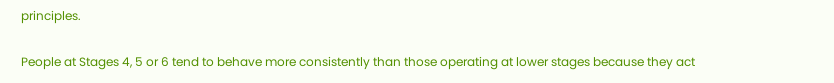principles.

People at Stages 4, 5 or 6 tend to behave more consistently than those operating at lower stages because they act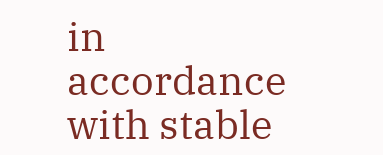in accordance with stable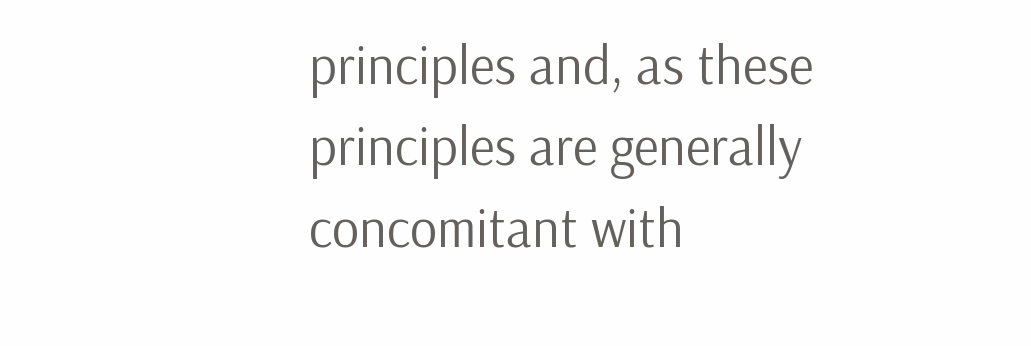principles and, as these principles are generally concomitant with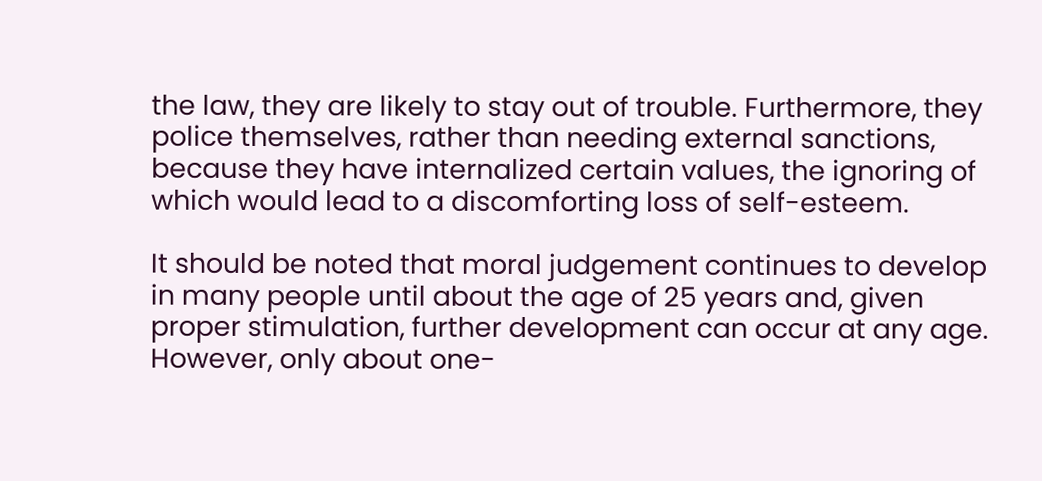the law, they are likely to stay out of trouble. Furthermore, they police themselves, rather than needing external sanctions, because they have internalized certain values, the ignoring of which would lead to a discomforting loss of self-esteem.

It should be noted that moral judgement continues to develop in many people until about the age of 25 years and, given proper stimulation, further development can occur at any age. However, only about one-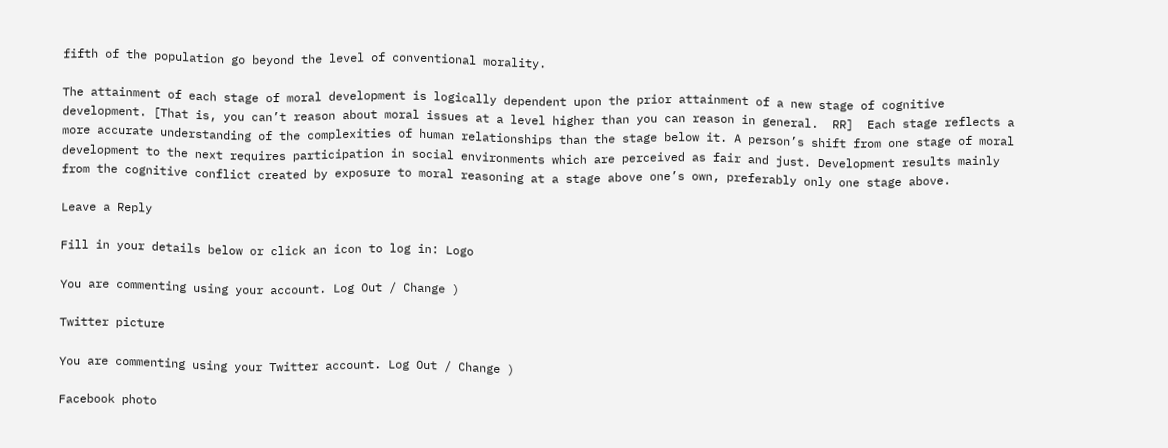fifth of the population go beyond the level of conventional morality.

The attainment of each stage of moral development is logically dependent upon the prior attainment of a new stage of cognitive development. [That is, you can’t reason about moral issues at a level higher than you can reason in general.  RR]  Each stage reflects a more accurate understanding of the complexities of human relationships than the stage below it. A person’s shift from one stage of moral development to the next requires participation in social environments which are perceived as fair and just. Development results mainly from the cognitive conflict created by exposure to moral reasoning at a stage above one’s own, preferably only one stage above.

Leave a Reply

Fill in your details below or click an icon to log in: Logo

You are commenting using your account. Log Out / Change )

Twitter picture

You are commenting using your Twitter account. Log Out / Change )

Facebook photo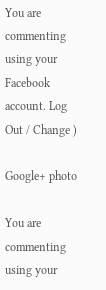You are commenting using your Facebook account. Log Out / Change )

Google+ photo

You are commenting using your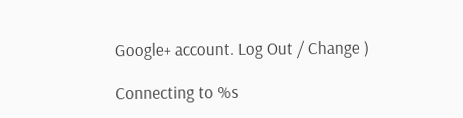Google+ account. Log Out / Change )

Connecting to %s